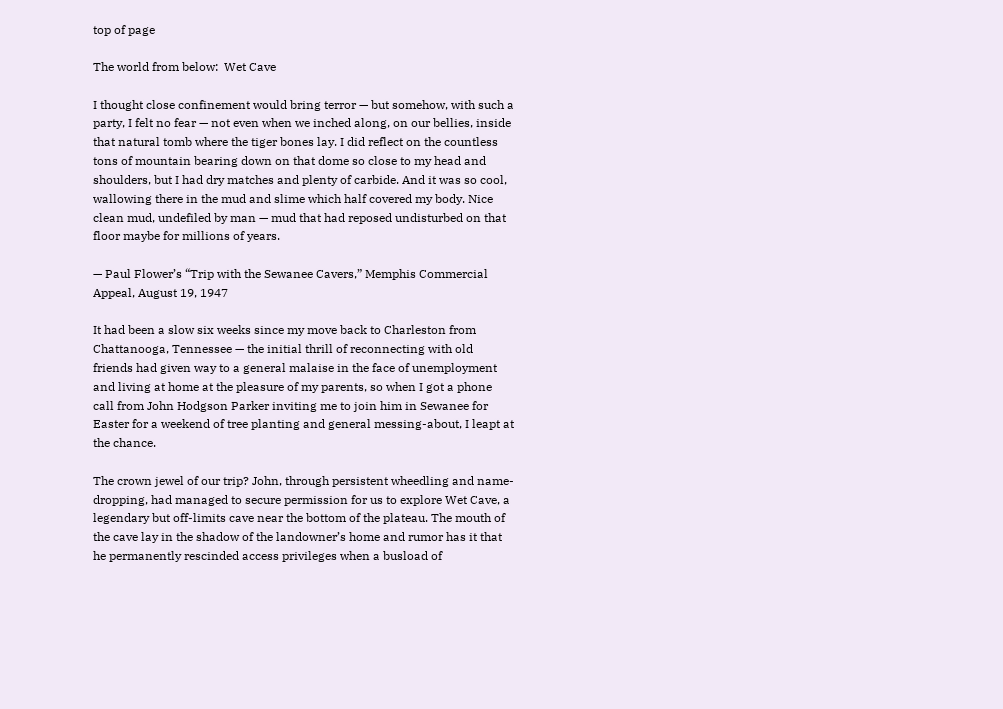top of page

The world from below:  Wet Cave

I thought close confinement would bring terror — but somehow, with such a party, I felt no fear — not even when we inched along, on our bellies, inside that natural tomb where the tiger bones lay. I did reflect on the countless tons of mountain bearing down on that dome so close to my head and shoulders, but I had dry matches and plenty of carbide. And it was so cool, wallowing there in the mud and slime which half covered my body. Nice clean mud, undefiled by man — mud that had reposed undisturbed on that floor maybe for millions of years.

— Paul Flower’s “Trip with the Sewanee Cavers,” Memphis Commercial Appeal, August 19, 1947

It had been a slow six weeks since my move back to Charleston from Chattanooga, Tennessee — the initial thrill of reconnecting with old friends had given way to a general malaise in the face of unemployment and living at home at the pleasure of my parents, so when I got a phone call from John Hodgson Parker inviting me to join him in Sewanee for Easter for a weekend of tree planting and general messing-about, I leapt at the chance.

The crown jewel of our trip? John, through persistent wheedling and name-dropping, had managed to secure permission for us to explore Wet Cave, a legendary but off-limits cave near the bottom of the plateau. The mouth of the cave lay in the shadow of the landowner’s home and rumor has it that he permanently rescinded access privileges when a busload of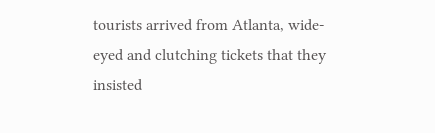tourists arrived from Atlanta, wide-eyed and clutching tickets that they insisted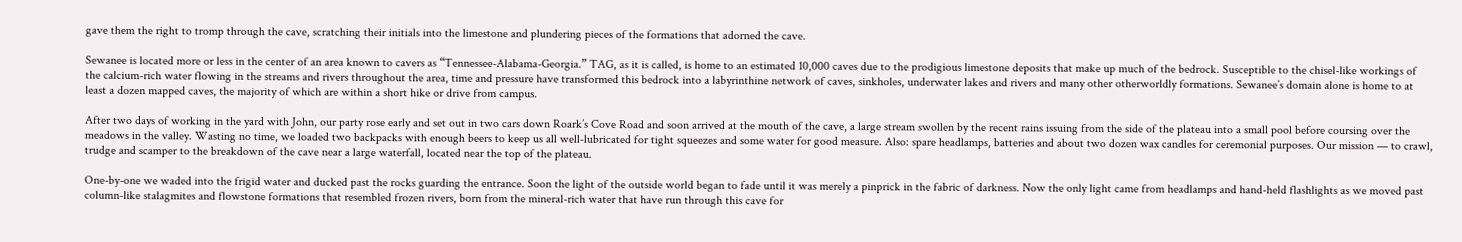gave them the right to tromp through the cave, scratching their initials into the limestone and plundering pieces of the formations that adorned the cave.

Sewanee is located more or less in the center of an area known to cavers as “Tennessee-Alabama-Georgia.” TAG, as it is called, is home to an estimated 10,000 caves due to the prodigious limestone deposits that make up much of the bedrock. Susceptible to the chisel-like workings of the calcium-rich water flowing in the streams and rivers throughout the area, time and pressure have transformed this bedrock into a labyrinthine network of caves, sinkholes, underwater lakes and rivers and many other otherworldly formations. Sewanee’s domain alone is home to at least a dozen mapped caves, the majority of which are within a short hike or drive from campus.

After two days of working in the yard with John, our party rose early and set out in two cars down Roark’s Cove Road and soon arrived at the mouth of the cave, a large stream swollen by the recent rains issuing from the side of the plateau into a small pool before coursing over the meadows in the valley. Wasting no time, we loaded two backpacks with enough beers to keep us all well-lubricated for tight squeezes and some water for good measure. Also: spare headlamps, batteries and about two dozen wax candles for ceremonial purposes. Our mission — to crawl, trudge and scamper to the breakdown of the cave near a large waterfall, located near the top of the plateau.

One-by-one we waded into the frigid water and ducked past the rocks guarding the entrance. Soon the light of the outside world began to fade until it was merely a pinprick in the fabric of darkness. Now the only light came from headlamps and hand-held flashlights as we moved past column-like stalagmites and flowstone formations that resembled frozen rivers, born from the mineral-rich water that have run through this cave for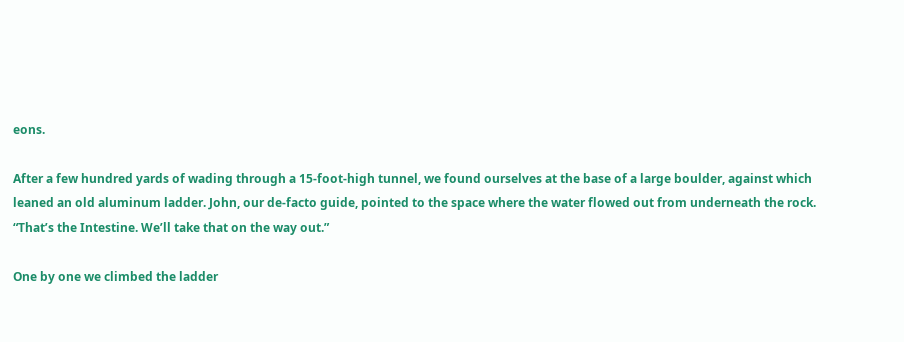eons.

After a few hundred yards of wading through a 15-foot-high tunnel, we found ourselves at the base of a large boulder, against which leaned an old aluminum ladder. John, our de-facto guide, pointed to the space where the water flowed out from underneath the rock. “That’s the Intestine. We’ll take that on the way out.”

One by one we climbed the ladder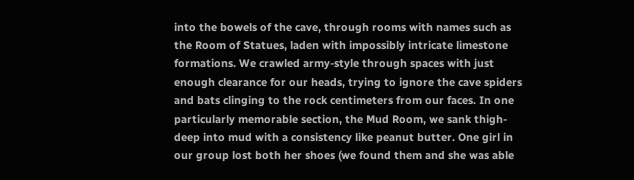into the bowels of the cave, through rooms with names such as the Room of Statues, laden with impossibly intricate limestone formations. We crawled army-style through spaces with just enough clearance for our heads, trying to ignore the cave spiders and bats clinging to the rock centimeters from our faces. In one particularly memorable section, the Mud Room, we sank thigh-deep into mud with a consistency like peanut butter. One girl in our group lost both her shoes (we found them and she was able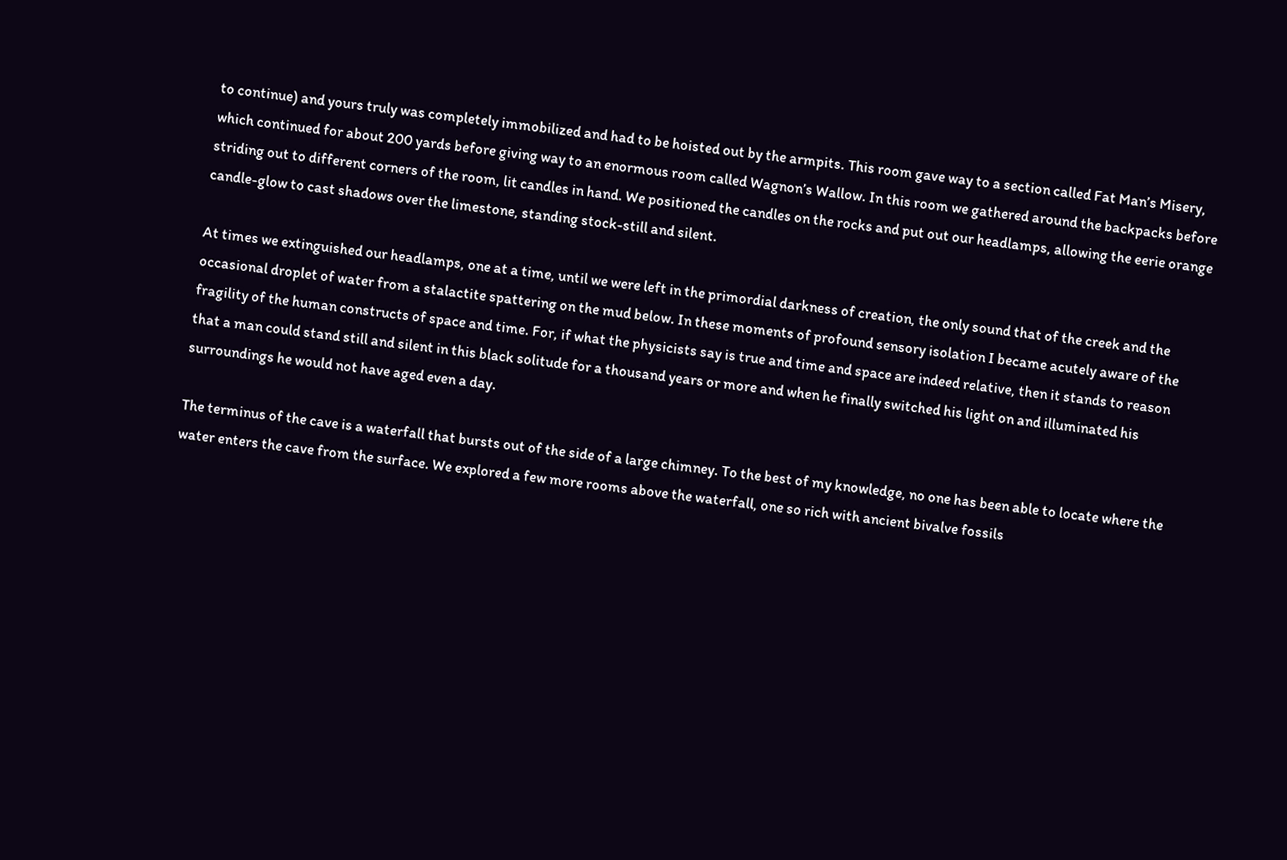to continue) and yours truly was completely immobilized and had to be hoisted out by the armpits. This room gave way to a section called Fat Man’s Misery, which continued for about 200 yards before giving way to an enormous room called Wagnon’s Wallow. In this room we gathered around the backpacks before striding out to different corners of the room, lit candles in hand. We positioned the candles on the rocks and put out our headlamps, allowing the eerie orange candle-glow to cast shadows over the limestone, standing stock-still and silent.

At times we extinguished our headlamps, one at a time, until we were left in the primordial darkness of creation, the only sound that of the creek and the occasional droplet of water from a stalactite spattering on the mud below. In these moments of profound sensory isolation I became acutely aware of the fragility of the human constructs of space and time. For, if what the physicists say is true and time and space are indeed relative, then it stands to reason that a man could stand still and silent in this black solitude for a thousand years or more and when he finally switched his light on and illuminated his surroundings he would not have aged even a day.

The terminus of the cave is a waterfall that bursts out of the side of a large chimney. To the best of my knowledge, no one has been able to locate where the water enters the cave from the surface. We explored a few more rooms above the waterfall, one so rich with ancient bivalve fossils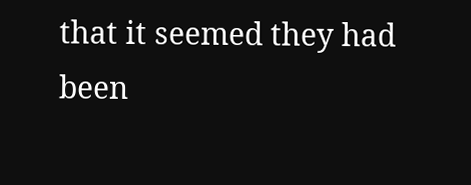that it seemed they had been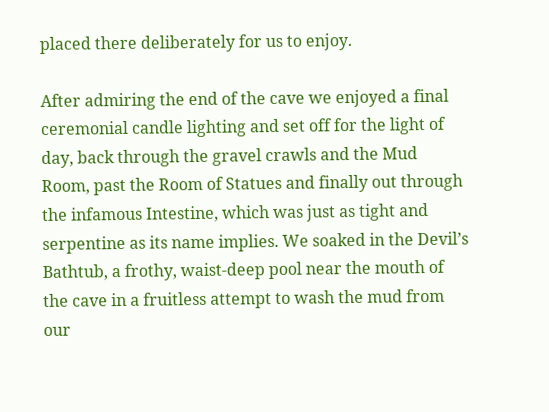placed there deliberately for us to enjoy.

After admiring the end of the cave we enjoyed a final ceremonial candle lighting and set off for the light of day, back through the gravel crawls and the Mud Room, past the Room of Statues and finally out through the infamous Intestine, which was just as tight and serpentine as its name implies. We soaked in the Devil’s Bathtub, a frothy, waist-deep pool near the mouth of the cave in a fruitless attempt to wash the mud from our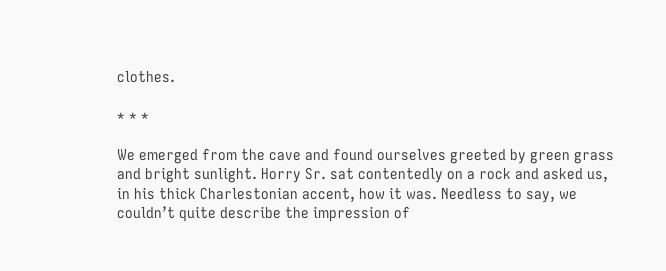clothes.

* * *

We emerged from the cave and found ourselves greeted by green grass and bright sunlight. Horry Sr. sat contentedly on a rock and asked us, in his thick Charlestonian accent, how it was. Needless to say, we couldn’t quite describe the impression of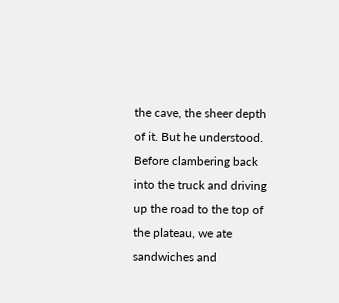the cave, the sheer depth of it. But he understood. Before clambering back into the truck and driving up the road to the top of the plateau, we ate sandwiches and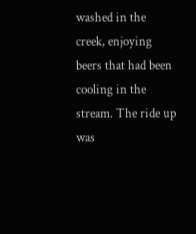washed in the creek, enjoying beers that had been cooling in the stream. The ride up was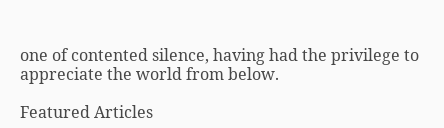one of contented silence, having had the privilege to appreciate the world from below.

Featured Articles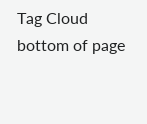Tag Cloud
bottom of page